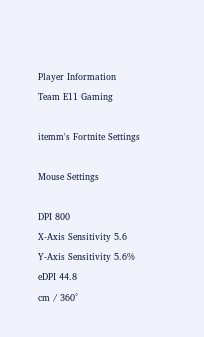Player Information
Team E11 Gaming

itemm's Fortnite Settings

Mouse Settings

DPI 800
X-Axis Sensitivity 5.6
Y-Axis Sensitivity 5.6%
eDPI 44.8
cm / 360°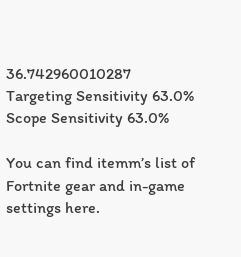36.742960010287
Targeting Sensitivity 63.0%
Scope Sensitivity 63.0%

You can find itemm’s list of Fortnite gear and in-game settings here.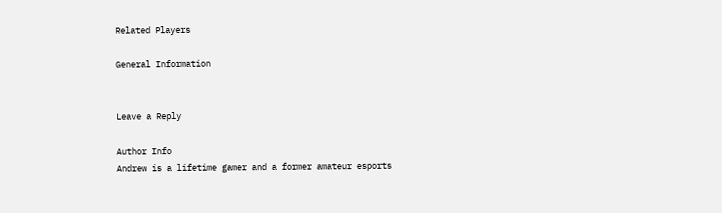Related Players

General Information


Leave a Reply

Author Info
Andrew is a lifetime gamer and a former amateur esports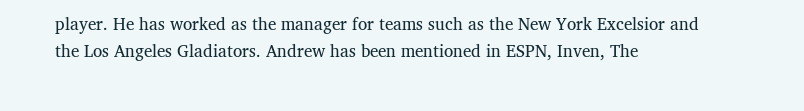player. He has worked as the manager for teams such as the New York Excelsior and the Los Angeles Gladiators. Andrew has been mentioned in ESPN, Inven, The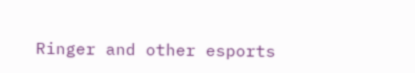Ringer and other esports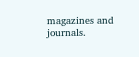magazines and journals.